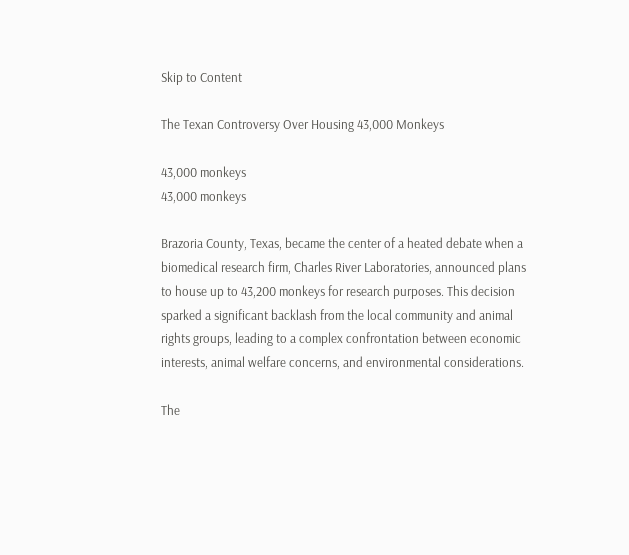Skip to Content

The Texan Controversy Over Housing 43,000 Monkeys

43,000 monkeys
43,000 monkeys

Brazoria County, Texas, became the center of a heated debate when a biomedical research firm, Charles River Laboratories, announced plans to house up to 43,200 monkeys for research purposes. This decision sparked a significant backlash from the local community and animal rights groups, leading to a complex confrontation between economic interests, animal welfare concerns, and environmental considerations.

The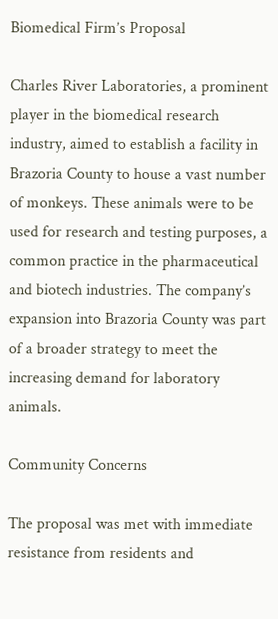Biomedical Firm’s Proposal

Charles River Laboratories, a prominent player in the biomedical research industry, aimed to establish a facility in Brazoria County to house a vast number of monkeys. These animals were to be used for research and testing purposes, a common practice in the pharmaceutical and biotech industries. The company’s expansion into Brazoria County was part of a broader strategy to meet the increasing demand for laboratory animals.

Community Concerns

The proposal was met with immediate resistance from residents and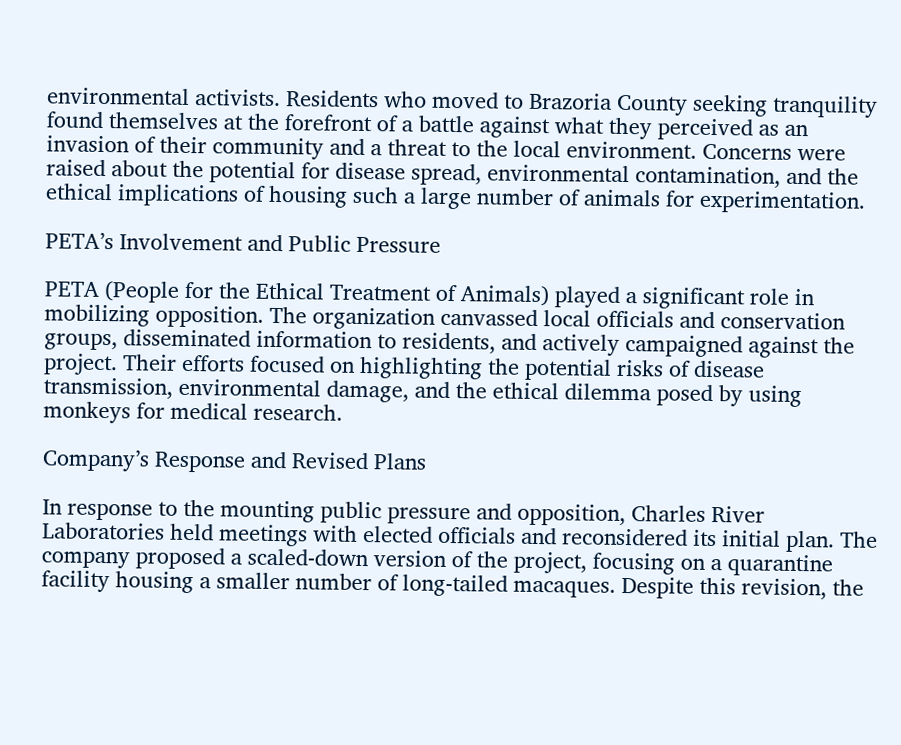environmental activists. Residents who moved to Brazoria County seeking tranquility found themselves at the forefront of a battle against what they perceived as an invasion of their community and a threat to the local environment. Concerns were raised about the potential for disease spread, environmental contamination, and the ethical implications of housing such a large number of animals for experimentation.

PETA’s Involvement and Public Pressure

PETA (People for the Ethical Treatment of Animals) played a significant role in mobilizing opposition. The organization canvassed local officials and conservation groups, disseminated information to residents, and actively campaigned against the project. Their efforts focused on highlighting the potential risks of disease transmission, environmental damage, and the ethical dilemma posed by using monkeys for medical research.

Company’s Response and Revised Plans

In response to the mounting public pressure and opposition, Charles River Laboratories held meetings with elected officials and reconsidered its initial plan. The company proposed a scaled-down version of the project, focusing on a quarantine facility housing a smaller number of long-tailed macaques. Despite this revision, the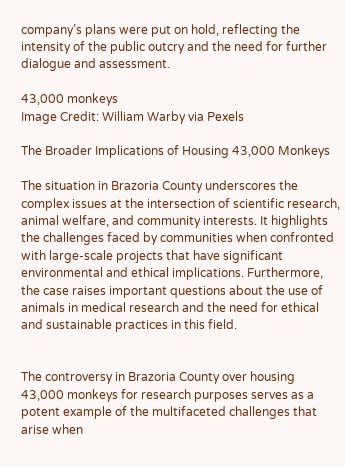company’s plans were put on hold, reflecting the intensity of the public outcry and the need for further dialogue and assessment.

43,000 monkeys
Image Credit: William Warby via Pexels

The Broader Implications of Housing 43,000 Monkeys

The situation in Brazoria County underscores the complex issues at the intersection of scientific research, animal welfare, and community interests. It highlights the challenges faced by communities when confronted with large-scale projects that have significant environmental and ethical implications. Furthermore, the case raises important questions about the use of animals in medical research and the need for ethical and sustainable practices in this field.


The controversy in Brazoria County over housing 43,000 monkeys for research purposes serves as a potent example of the multifaceted challenges that arise when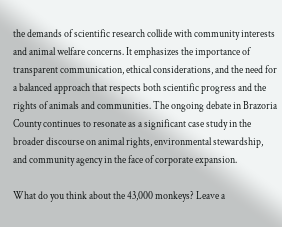the demands of scientific research collide with community interests and animal welfare concerns. It emphasizes the importance of transparent communication, ethical considerations, and the need for a balanced approach that respects both scientific progress and the rights of animals and communities. The ongoing debate in Brazoria County continues to resonate as a significant case study in the broader discourse on animal rights, environmental stewardship, and community agency in the face of corporate expansion.

What do you think about the 43,000 monkeys? Leave a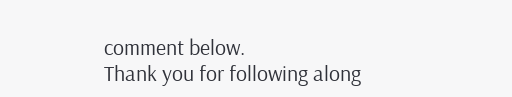comment below.
Thank you for following along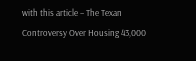with this article – The Texan Controversy Over Housing 43,000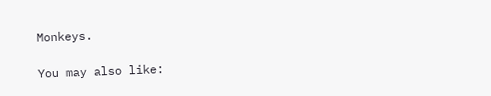Monkeys.

You may also like: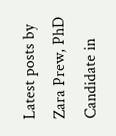Latest posts by Zara Prew, PhD Candidate in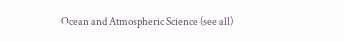Ocean and Atmospheric Science (see all)